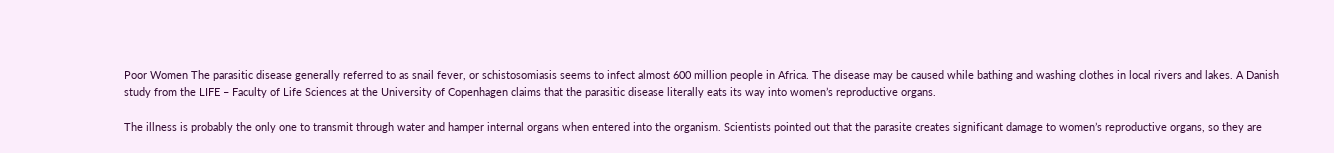Poor Women The parasitic disease generally referred to as snail fever, or schistosomiasis seems to infect almost 600 million people in Africa. The disease may be caused while bathing and washing clothes in local rivers and lakes. A Danish study from the LIFE – Faculty of Life Sciences at the University of Copenhagen claims that the parasitic disease literally eats its way into women’s reproductive organs.

The illness is probably the only one to transmit through water and hamper internal organs when entered into the organism. Scientists pointed out that the parasite creates significant damage to women’s reproductive organs, so they are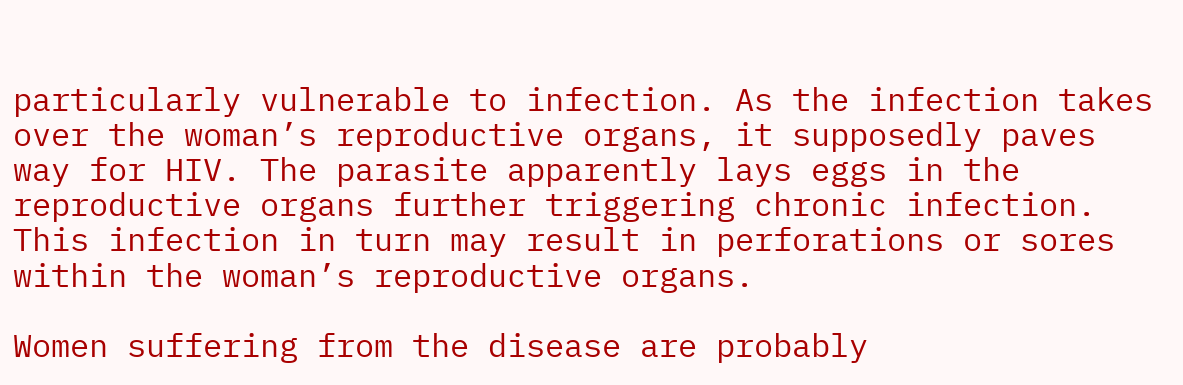particularly vulnerable to infection. As the infection takes over the woman’s reproductive organs, it supposedly paves way for HIV. The parasite apparently lays eggs in the reproductive organs further triggering chronic infection. This infection in turn may result in perforations or sores within the woman’s reproductive organs.

Women suffering from the disease are probably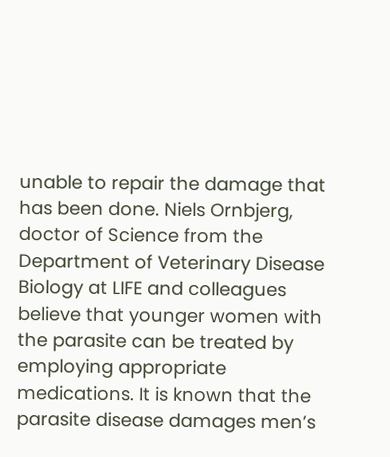unable to repair the damage that has been done. Niels Ornbjerg, doctor of Science from the Department of Veterinary Disease Biology at LIFE and colleagues believe that younger women with the parasite can be treated by employing appropriate medications. It is known that the parasite disease damages men’s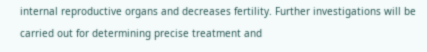internal reproductive organs and decreases fertility. Further investigations will be carried out for determining precise treatment and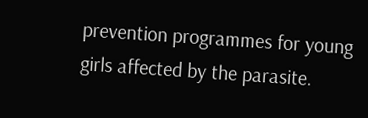prevention programmes for young girls affected by the parasite.